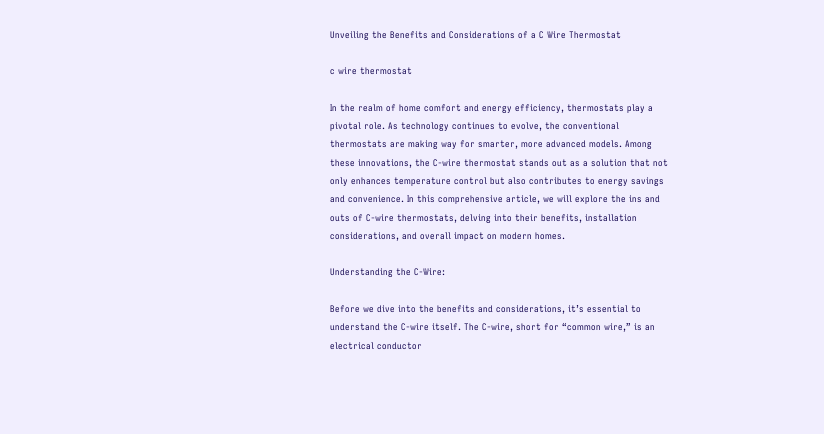Unveiling the Benefits and Considerations of a C Wire Thermostat

c wire thermostat

In the realm of home comfort and energy efficiency, thermostats play a pivotal role. As technology continues to evolve, the conventional thermostats are making way for smarter, more advanced models. Among these innovations, the C-wire thermostat stands out as a solution that not only enhances temperature control but also contributes to energy savings and convenience. In this comprehensive article, we will explore the ins and outs of C-wire thermostats, delving into their benefits, installation considerations, and overall impact on modern homes.

Understanding the C-Wire:

Before we dive into the benefits and considerations, it’s essential to understand the C-wire itself. The C-wire, short for “common wire,” is an electrical conductor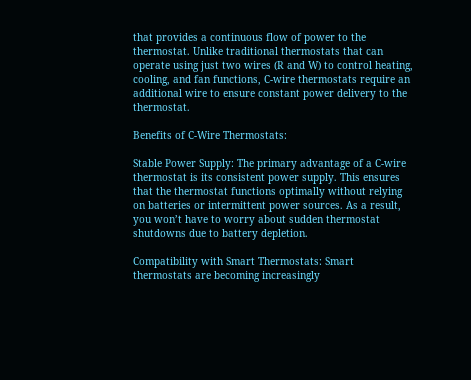that provides a continuous flow of power to the thermostat. Unlike traditional thermostats that can operate using just two wires (R and W) to control heating, cooling, and fan functions, C-wire thermostats require an additional wire to ensure constant power delivery to the thermostat.

Benefits of C-Wire Thermostats:

Stable Power Supply: The primary advantage of a C-wire thermostat is its consistent power supply. This ensures that the thermostat functions optimally without relying on batteries or intermittent power sources. As a result, you won’t have to worry about sudden thermostat shutdowns due to battery depletion.

Compatibility with Smart Thermostats: Smart thermostats are becoming increasingly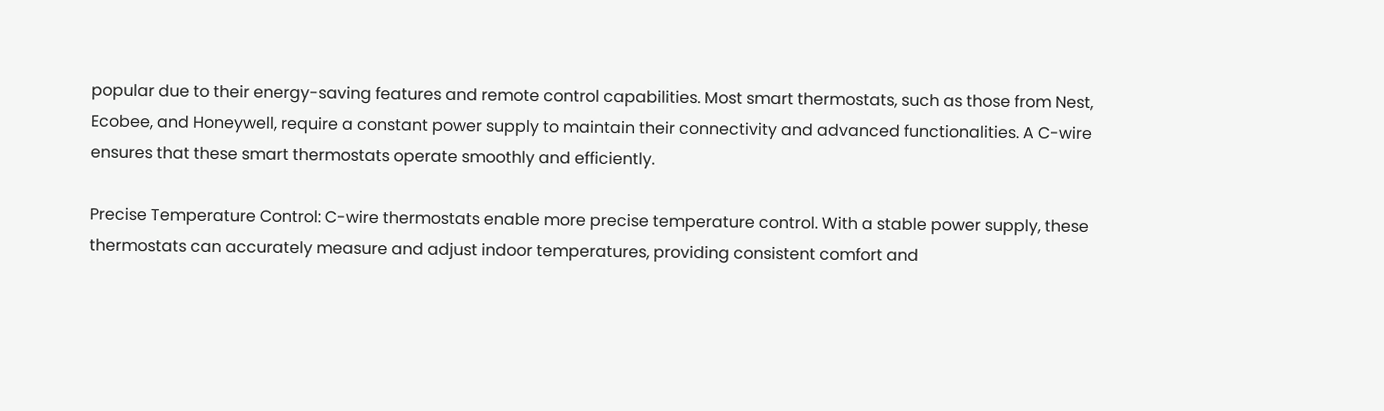popular due to their energy-saving features and remote control capabilities. Most smart thermostats, such as those from Nest, Ecobee, and Honeywell, require a constant power supply to maintain their connectivity and advanced functionalities. A C-wire ensures that these smart thermostats operate smoothly and efficiently.

Precise Temperature Control: C-wire thermostats enable more precise temperature control. With a stable power supply, these thermostats can accurately measure and adjust indoor temperatures, providing consistent comfort and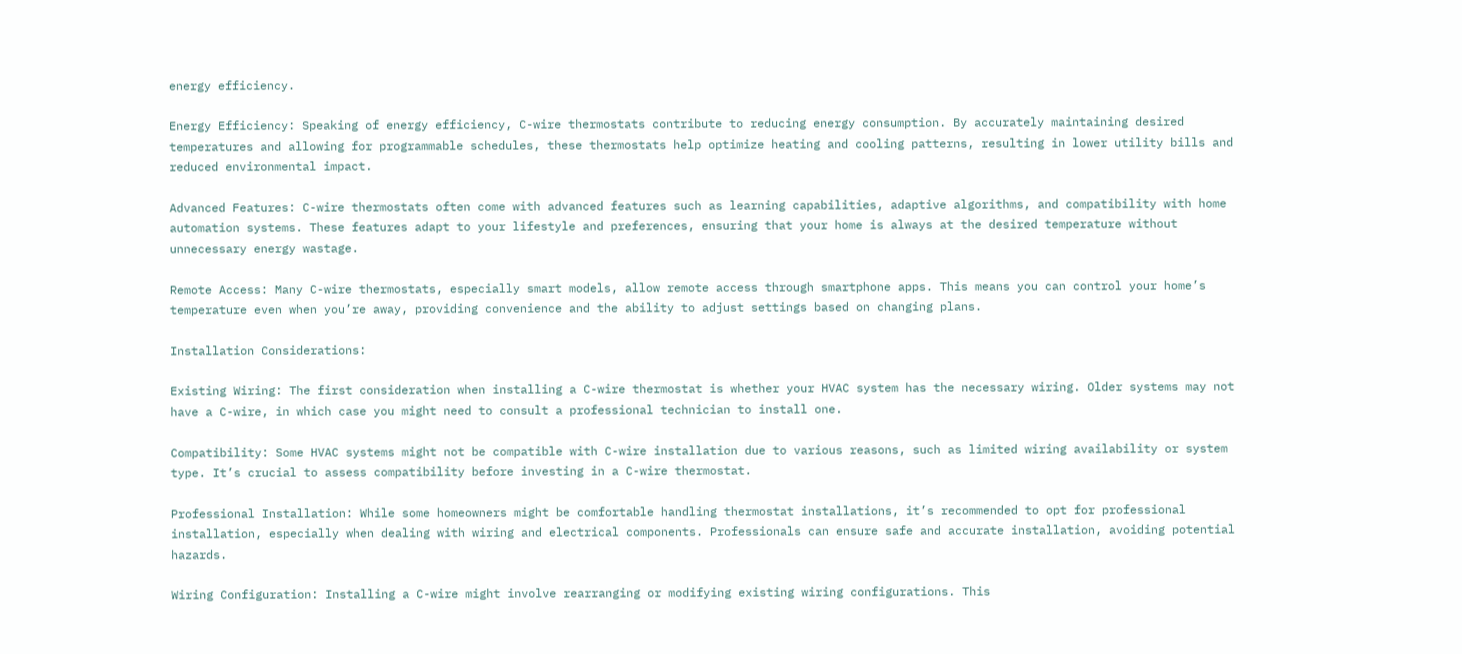energy efficiency.

Energy Efficiency: Speaking of energy efficiency, C-wire thermostats contribute to reducing energy consumption. By accurately maintaining desired temperatures and allowing for programmable schedules, these thermostats help optimize heating and cooling patterns, resulting in lower utility bills and reduced environmental impact.

Advanced Features: C-wire thermostats often come with advanced features such as learning capabilities, adaptive algorithms, and compatibility with home automation systems. These features adapt to your lifestyle and preferences, ensuring that your home is always at the desired temperature without unnecessary energy wastage.

Remote Access: Many C-wire thermostats, especially smart models, allow remote access through smartphone apps. This means you can control your home’s temperature even when you’re away, providing convenience and the ability to adjust settings based on changing plans.

Installation Considerations:

Existing Wiring: The first consideration when installing a C-wire thermostat is whether your HVAC system has the necessary wiring. Older systems may not have a C-wire, in which case you might need to consult a professional technician to install one.

Compatibility: Some HVAC systems might not be compatible with C-wire installation due to various reasons, such as limited wiring availability or system type. It’s crucial to assess compatibility before investing in a C-wire thermostat.

Professional Installation: While some homeowners might be comfortable handling thermostat installations, it’s recommended to opt for professional installation, especially when dealing with wiring and electrical components. Professionals can ensure safe and accurate installation, avoiding potential hazards.

Wiring Configuration: Installing a C-wire might involve rearranging or modifying existing wiring configurations. This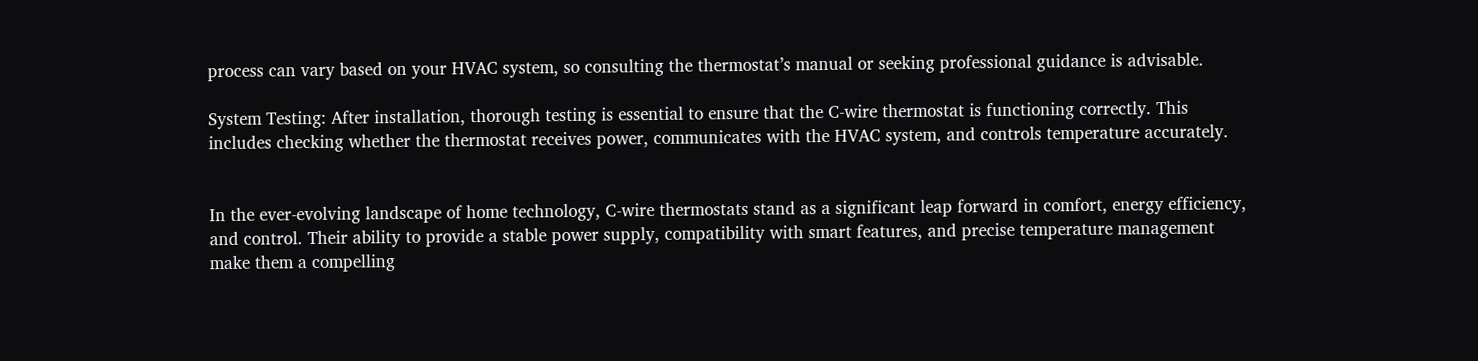process can vary based on your HVAC system, so consulting the thermostat’s manual or seeking professional guidance is advisable.

System Testing: After installation, thorough testing is essential to ensure that the C-wire thermostat is functioning correctly. This includes checking whether the thermostat receives power, communicates with the HVAC system, and controls temperature accurately.


In the ever-evolving landscape of home technology, C-wire thermostats stand as a significant leap forward in comfort, energy efficiency, and control. Their ability to provide a stable power supply, compatibility with smart features, and precise temperature management make them a compelling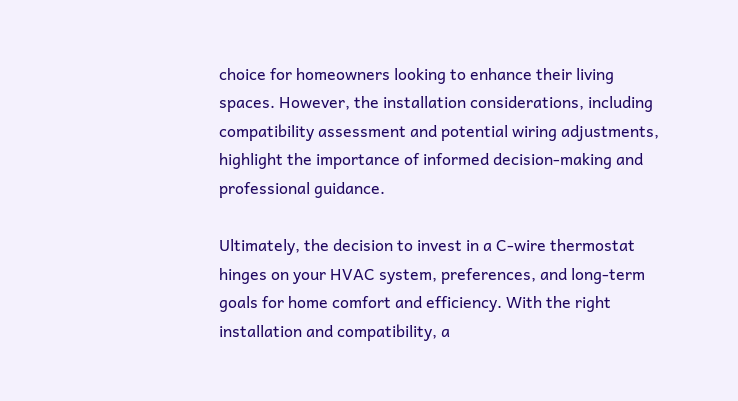choice for homeowners looking to enhance their living spaces. However, the installation considerations, including compatibility assessment and potential wiring adjustments, highlight the importance of informed decision-making and professional guidance.

Ultimately, the decision to invest in a C-wire thermostat hinges on your HVAC system, preferences, and long-term goals for home comfort and efficiency. With the right installation and compatibility, a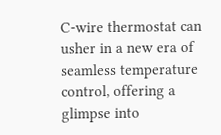C-wire thermostat can usher in a new era of seamless temperature control, offering a glimpse into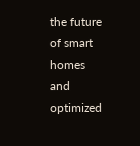the future of smart homes and optimized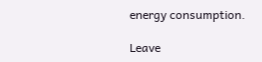energy consumption.

Leave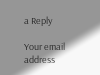a Reply

Your email address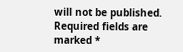will not be published. Required fields are marked *